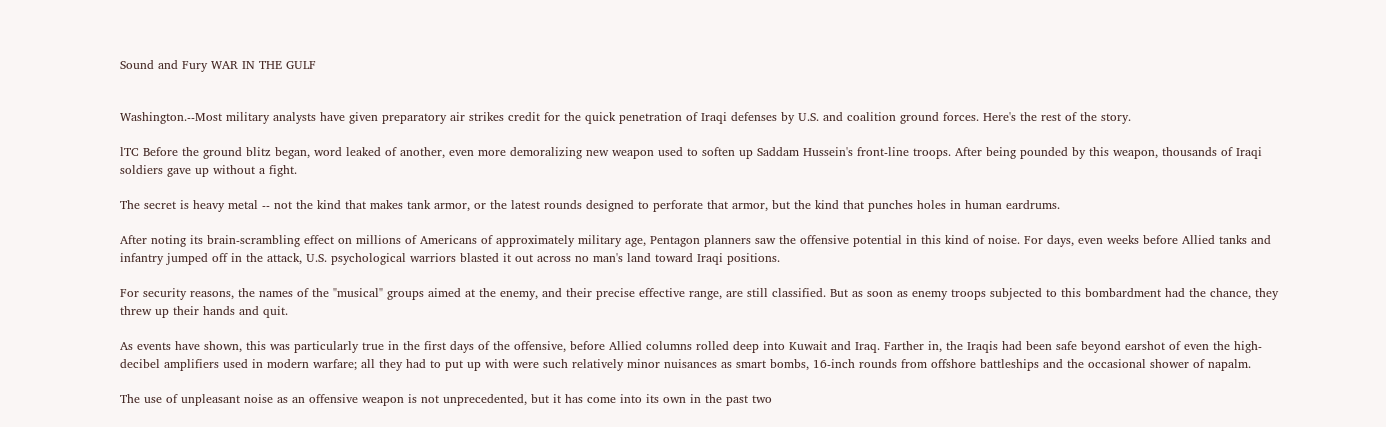Sound and Fury WAR IN THE GULF


Washington.--Most military analysts have given preparatory air strikes credit for the quick penetration of Iraqi defenses by U.S. and coalition ground forces. Here's the rest of the story.

lTC Before the ground blitz began, word leaked of another, even more demoralizing new weapon used to soften up Saddam Hussein's front-line troops. After being pounded by this weapon, thousands of Iraqi soldiers gave up without a fight.

The secret is heavy metal -- not the kind that makes tank armor, or the latest rounds designed to perforate that armor, but the kind that punches holes in human eardrums.

After noting its brain-scrambling effect on millions of Americans of approximately military age, Pentagon planners saw the offensive potential in this kind of noise. For days, even weeks before Allied tanks and infantry jumped off in the attack, U.S. psychological warriors blasted it out across no man's land toward Iraqi positions.

For security reasons, the names of the "musical" groups aimed at the enemy, and their precise effective range, are still classified. But as soon as enemy troops subjected to this bombardment had the chance, they threw up their hands and quit.

As events have shown, this was particularly true in the first days of the offensive, before Allied columns rolled deep into Kuwait and Iraq. Farther in, the Iraqis had been safe beyond earshot of even the high-decibel amplifiers used in modern warfare; all they had to put up with were such relatively minor nuisances as smart bombs, 16-inch rounds from offshore battleships and the occasional shower of napalm.

The use of unpleasant noise as an offensive weapon is not unprecedented, but it has come into its own in the past two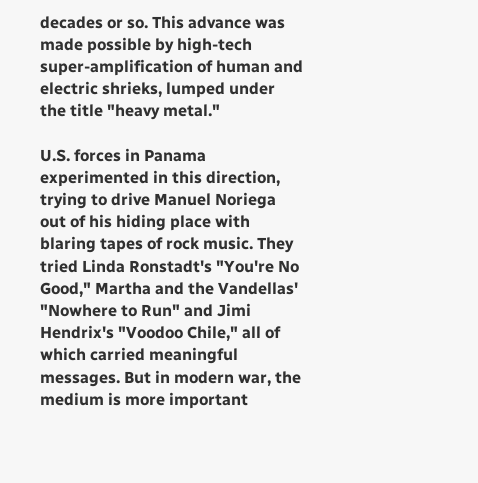decades or so. This advance was made possible by high-tech super-amplification of human and electric shrieks, lumped under the title "heavy metal."

U.S. forces in Panama experimented in this direction, trying to drive Manuel Noriega out of his hiding place with blaring tapes of rock music. They tried Linda Ronstadt's "You're No Good," Martha and the Vandellas' "Nowhere to Run" and Jimi Hendrix's "Voodoo Chile," all of which carried meaningful messages. But in modern war, the medium is more important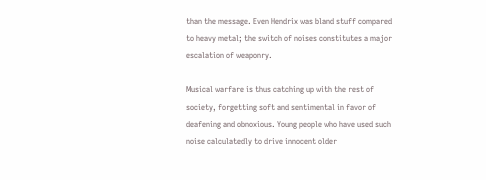than the message. Even Hendrix was bland stuff compared to heavy metal; the switch of noises constitutes a major escalation of weaponry.

Musical warfare is thus catching up with the rest of society, forgetting soft and sentimental in favor of deafening and obnoxious. Young people who have used such noise calculatedly to drive innocent older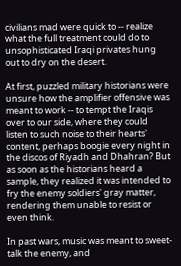civilians mad were quick to -- realize what the full treatment could do to unsophisticated Iraqi privates hung out to dry on the desert.

At first, puzzled military historians were unsure how the amplifier offensive was meant to work -- to tempt the Iraqis over to our side, where they could listen to such noise to their hearts' content, perhaps boogie every night in the discos of Riyadh and Dhahran? But as soon as the historians heard a sample, they realized it was intended to fry the enemy soldiers' gray matter, rendering them unable to resist or even think.

In past wars, music was meant to sweet-talk the enemy, and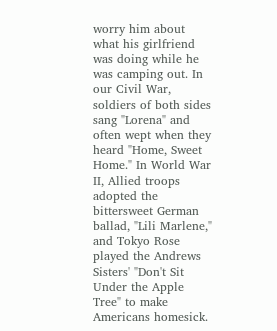worry him about what his girlfriend was doing while he was camping out. In our Civil War, soldiers of both sides sang "Lorena" and often wept when they heard "Home, Sweet Home." In World War II, Allied troops adopted the bittersweet German ballad, "Lili Marlene," and Tokyo Rose played the Andrews Sisters' "Don't Sit Under the Apple Tree" to make Americans homesick.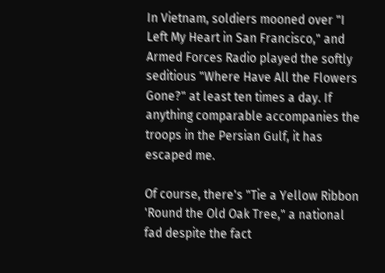In Vietnam, soldiers mooned over "I Left My Heart in San Francisco," and Armed Forces Radio played the softly seditious "Where Have All the Flowers Gone?" at least ten times a day. If anything comparable accompanies the troops in the Persian Gulf, it has escaped me.

Of course, there's "Tie a Yellow Ribbon 'Round the Old Oak Tree," a national fad despite the fact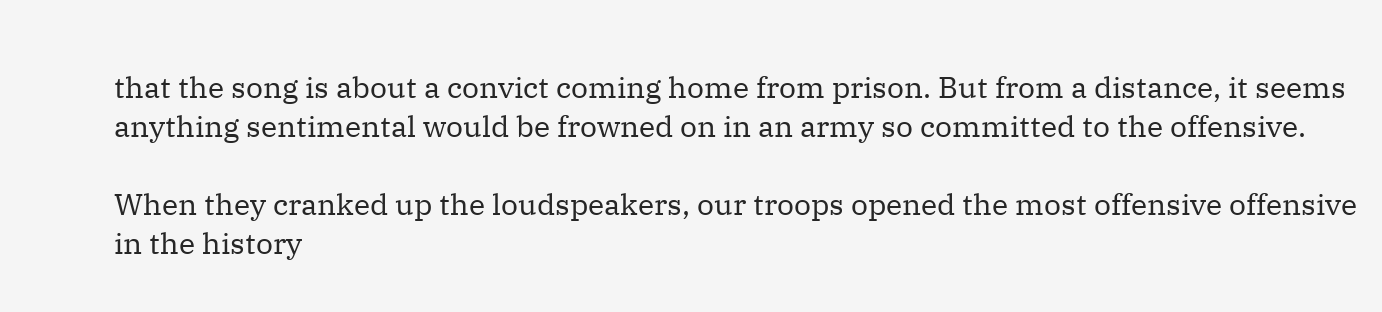that the song is about a convict coming home from prison. But from a distance, it seems anything sentimental would be frowned on in an army so committed to the offensive.

When they cranked up the loudspeakers, our troops opened the most offensive offensive in the history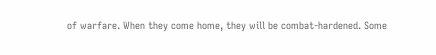of warfare. When they come home, they will be combat-hardened. Some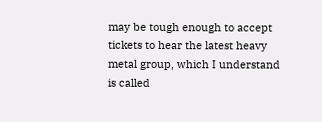may be tough enough to accept tickets to hear the latest heavy metal group, which I understand is called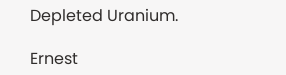Depleted Uranium.

Ernest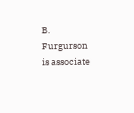B. Furgurson is associate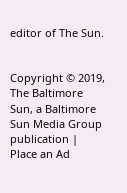editor of The Sun.


Copyright © 2019, The Baltimore Sun, a Baltimore Sun Media Group publication | Place an Ad